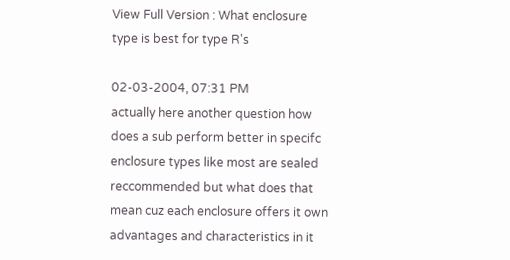View Full Version : What enclosure type is best for type R's

02-03-2004, 07:31 PM
actually here another question how does a sub perform better in specifc enclosure types like most are sealed reccommended but what does that mean cuz each enclosure offers it own advantages and characteristics in it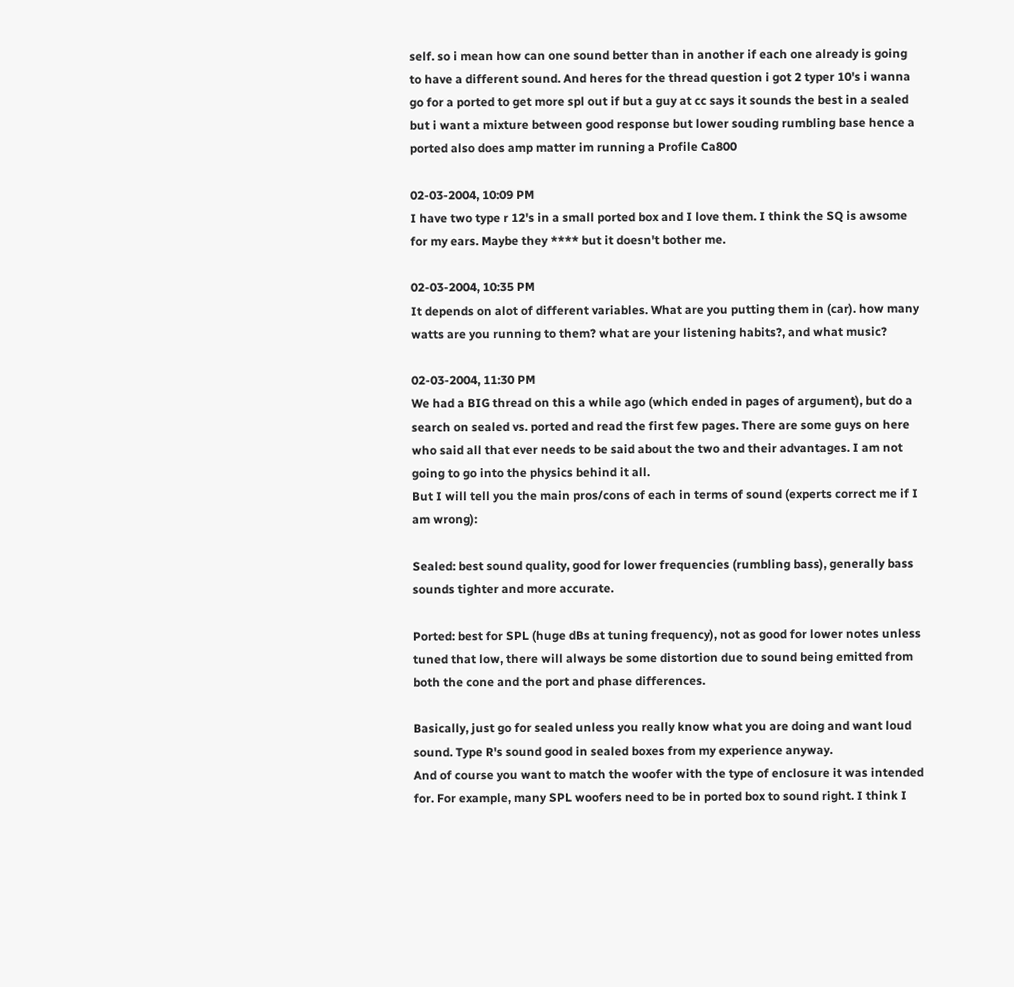self. so i mean how can one sound better than in another if each one already is going to have a different sound. And heres for the thread question i got 2 typer 10's i wanna go for a ported to get more spl out if but a guy at cc says it sounds the best in a sealed but i want a mixture between good response but lower souding rumbling base hence a ported also does amp matter im running a Profile Ca800

02-03-2004, 10:09 PM
I have two type r 12's in a small ported box and I love them. I think the SQ is awsome for my ears. Maybe they **** but it doesn't bother me.

02-03-2004, 10:35 PM
It depends on alot of different variables. What are you putting them in (car). how many watts are you running to them? what are your listening habits?, and what music?

02-03-2004, 11:30 PM
We had a BIG thread on this a while ago (which ended in pages of argument), but do a search on sealed vs. ported and read the first few pages. There are some guys on here who said all that ever needs to be said about the two and their advantages. I am not going to go into the physics behind it all.
But I will tell you the main pros/cons of each in terms of sound (experts correct me if I am wrong):

Sealed: best sound quality, good for lower frequencies (rumbling bass), generally bass sounds tighter and more accurate.

Ported: best for SPL (huge dBs at tuning frequency), not as good for lower notes unless tuned that low, there will always be some distortion due to sound being emitted from both the cone and the port and phase differences.

Basically, just go for sealed unless you really know what you are doing and want loud sound. Type R's sound good in sealed boxes from my experience anyway.
And of course you want to match the woofer with the type of enclosure it was intended for. For example, many SPL woofers need to be in ported box to sound right. I think I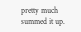pretty much summed it up.